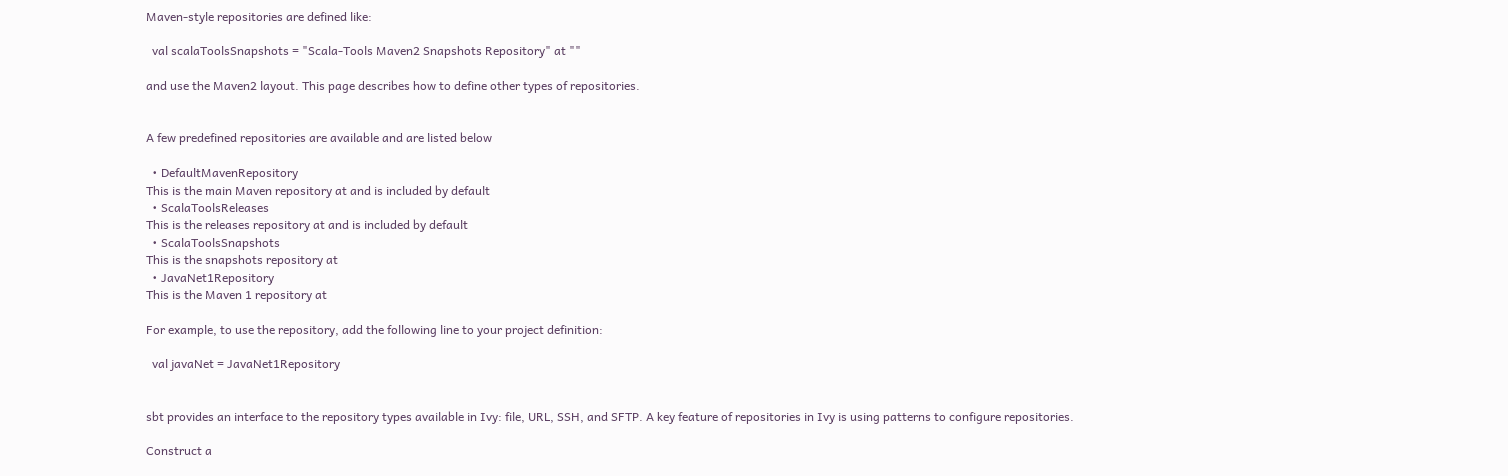Maven-style repositories are defined like:

  val scalaToolsSnapshots = "Scala-Tools Maven2 Snapshots Repository" at ""

and use the Maven2 layout. This page describes how to define other types of repositories.


A few predefined repositories are available and are listed below

  • DefaultMavenRepository
This is the main Maven repository at and is included by default
  • ScalaToolsReleases
This is the releases repository at and is included by default
  • ScalaToolsSnapshots
This is the snapshots repository at
  • JavaNet1Repository
This is the Maven 1 repository at

For example, to use the repository, add the following line to your project definition:

  val javaNet = JavaNet1Repository


sbt provides an interface to the repository types available in Ivy: file, URL, SSH, and SFTP. A key feature of repositories in Ivy is using patterns to configure repositories.

Construct a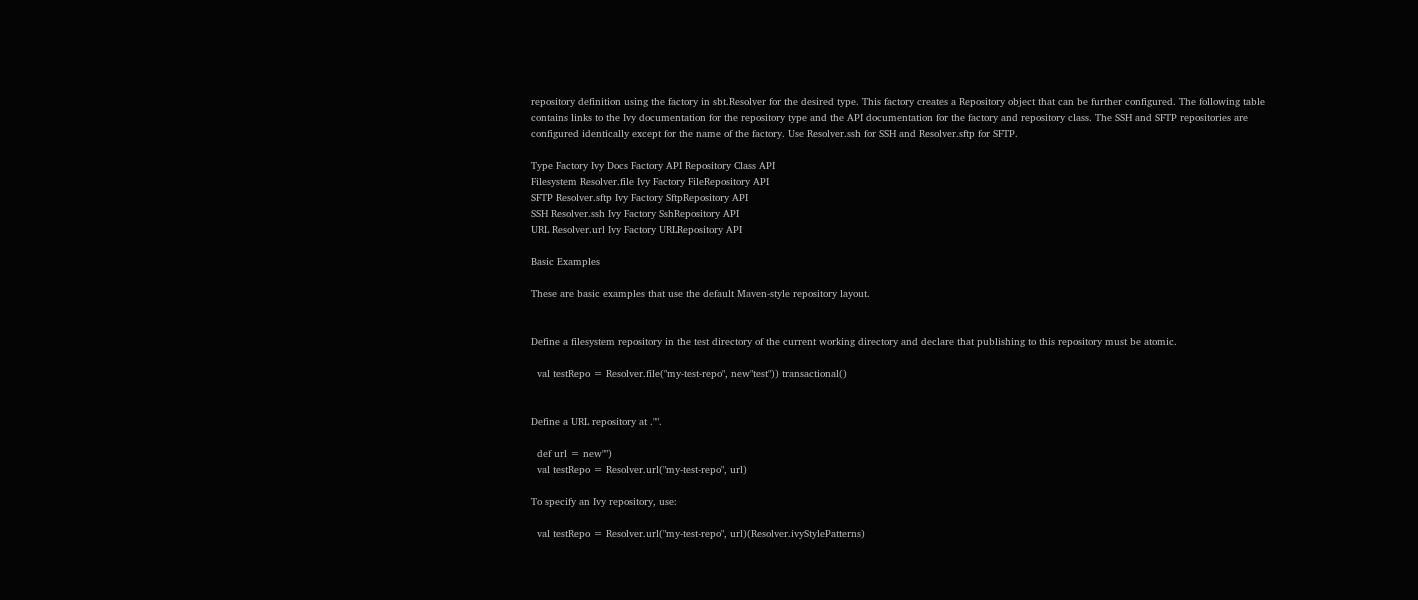repository definition using the factory in sbt.Resolver for the desired type. This factory creates a Repository object that can be further configured. The following table contains links to the Ivy documentation for the repository type and the API documentation for the factory and repository class. The SSH and SFTP repositories are configured identically except for the name of the factory. Use Resolver.ssh for SSH and Resolver.sftp for SFTP.

Type Factory Ivy Docs Factory API Repository Class API
Filesystem Resolver.file Ivy Factory FileRepository API
SFTP Resolver.sftp Ivy Factory SftpRepository API
SSH Resolver.ssh Ivy Factory SshRepository API
URL Resolver.url Ivy Factory URLRepository API

Basic Examples

These are basic examples that use the default Maven-style repository layout.


Define a filesystem repository in the test directory of the current working directory and declare that publishing to this repository must be atomic.

  val testRepo = Resolver.file("my-test-repo", new"test")) transactional()


Define a URL repository at ."".

  def url = new"")
  val testRepo = Resolver.url("my-test-repo", url)

To specify an Ivy repository, use:

  val testRepo = Resolver.url("my-test-repo", url)(Resolver.ivyStylePatterns)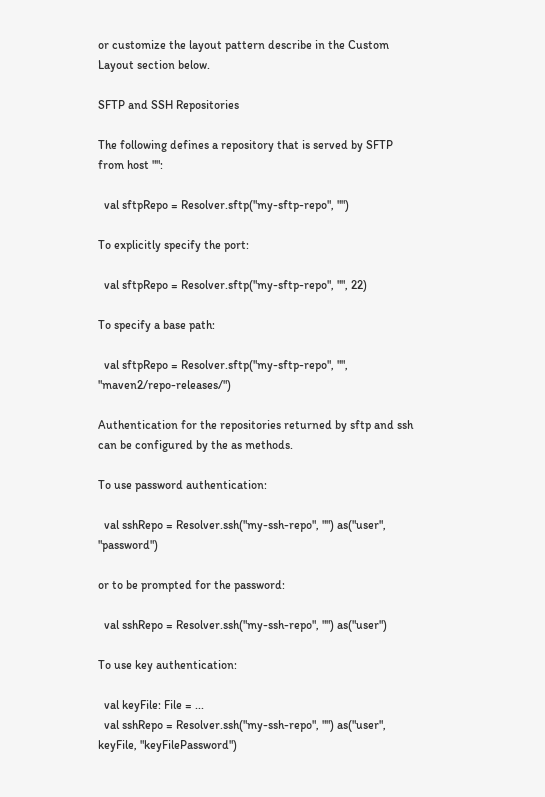or customize the layout pattern describe in the Custom Layout section below.

SFTP and SSH Repositories

The following defines a repository that is served by SFTP from host "":

  val sftpRepo = Resolver.sftp("my-sftp-repo", "")

To explicitly specify the port:

  val sftpRepo = Resolver.sftp("my-sftp-repo", "", 22)

To specify a base path:

  val sftpRepo = Resolver.sftp("my-sftp-repo", "", "maven2/repo-releases/")

Authentication for the repositories returned by sftp and ssh can be configured by the as methods.

To use password authentication:

  val sshRepo = Resolver.ssh("my-ssh-repo", "") as("user", "password")

or to be prompted for the password:

  val sshRepo = Resolver.ssh("my-ssh-repo", "") as("user")

To use key authentication:

  val keyFile: File = ...
  val sshRepo = Resolver.ssh("my-ssh-repo", "") as("user", keyFile, "keyFilePassword")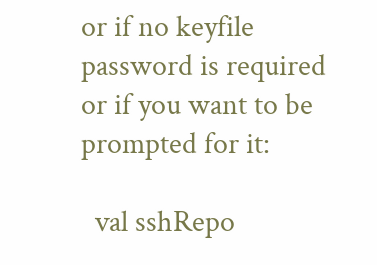or if no keyfile password is required or if you want to be prompted for it:

  val sshRepo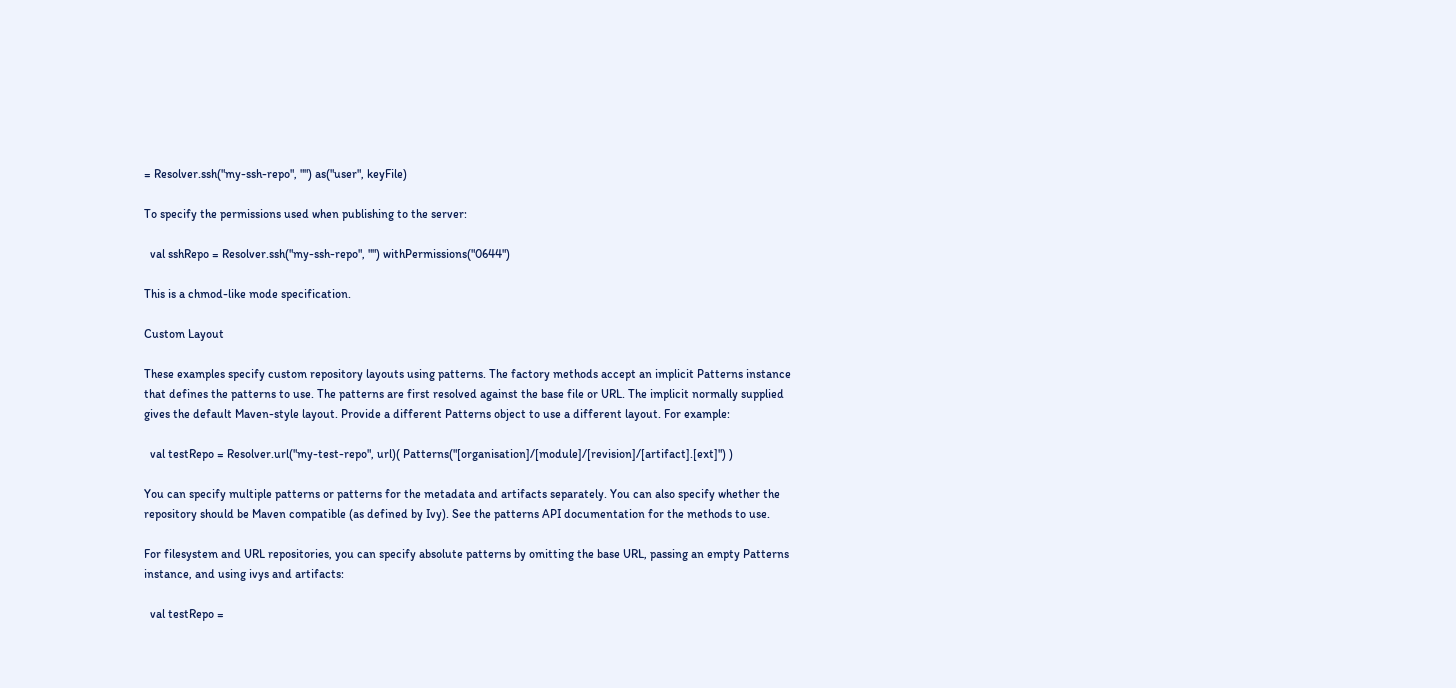= Resolver.ssh("my-ssh-repo", "") as("user", keyFile)

To specify the permissions used when publishing to the server:

  val sshRepo = Resolver.ssh("my-ssh-repo", "") withPermissions("0644")

This is a chmod-like mode specification.

Custom Layout

These examples specify custom repository layouts using patterns. The factory methods accept an implicit Patterns instance that defines the patterns to use. The patterns are first resolved against the base file or URL. The implicit normally supplied gives the default Maven-style layout. Provide a different Patterns object to use a different layout. For example:

  val testRepo = Resolver.url("my-test-repo", url)( Patterns("[organisation]/[module]/[revision]/[artifact].[ext]") )

You can specify multiple patterns or patterns for the metadata and artifacts separately. You can also specify whether the repository should be Maven compatible (as defined by Ivy). See the patterns API documentation for the methods to use.

For filesystem and URL repositories, you can specify absolute patterns by omitting the base URL, passing an empty Patterns instance, and using ivys and artifacts:

  val testRepo =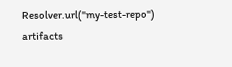Resolver.url("my-test-repo") artifacts